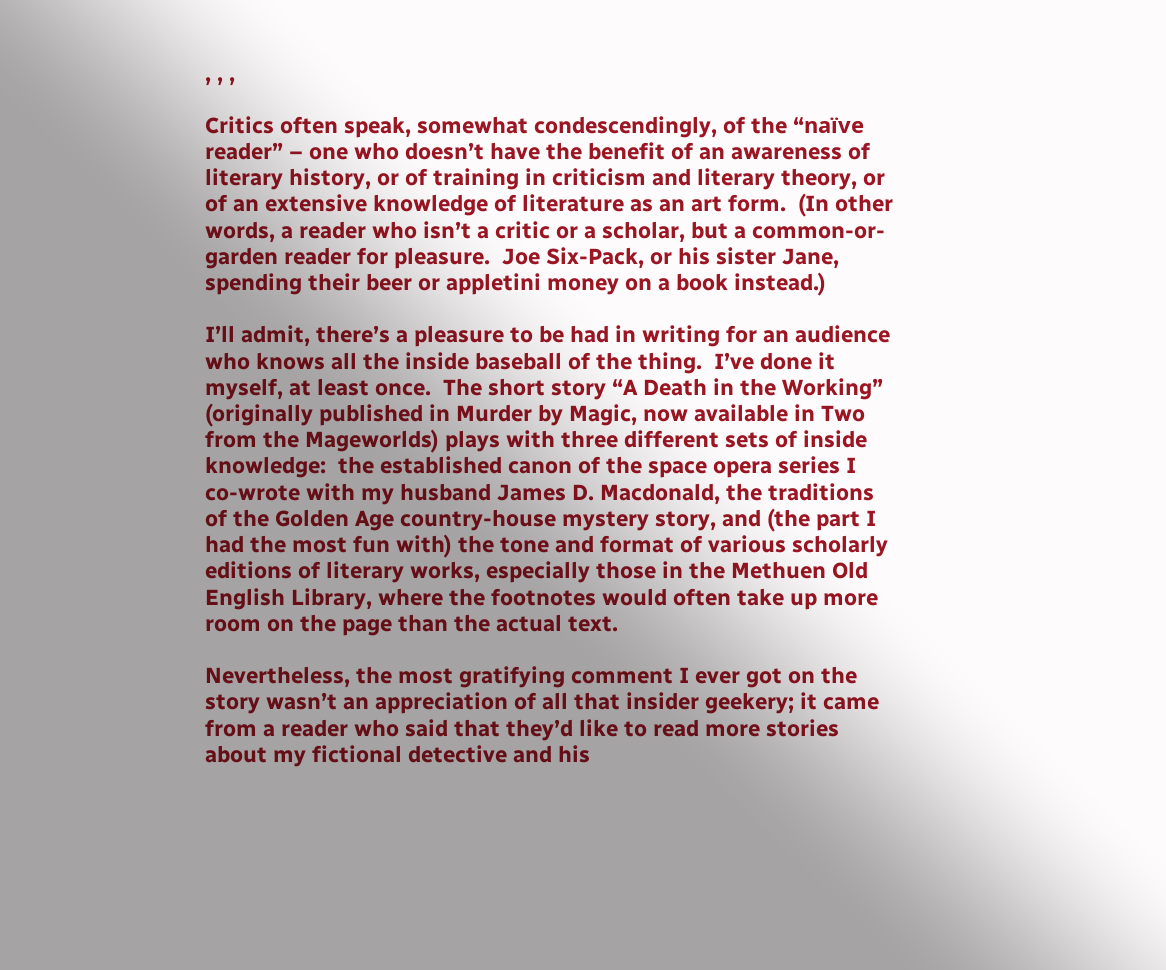, , ,

Critics often speak, somewhat condescendingly, of the “naïve reader” – one who doesn’t have the benefit of an awareness of literary history, or of training in criticism and literary theory, or of an extensive knowledge of literature as an art form.  (In other words, a reader who isn’t a critic or a scholar, but a common-or-garden reader for pleasure.  Joe Six-Pack, or his sister Jane, spending their beer or appletini money on a book instead.)

I’ll admit, there’s a pleasure to be had in writing for an audience who knows all the inside baseball of the thing.  I’ve done it myself, at least once.  The short story “A Death in the Working” (originally published in Murder by Magic, now available in Two from the Mageworlds) plays with three different sets of inside knowledge:  the established canon of the space opera series I co-wrote with my husband James D. Macdonald, the traditions of the Golden Age country-house mystery story, and (the part I had the most fun with) the tone and format of various scholarly editions of literary works, especially those in the Methuen Old English Library, where the footnotes would often take up more room on the page than the actual text.

Nevertheless, the most gratifying comment I ever got on the story wasn’t an appreciation of all that insider geekery; it came from a reader who said that they’d like to read more stories about my fictional detective and his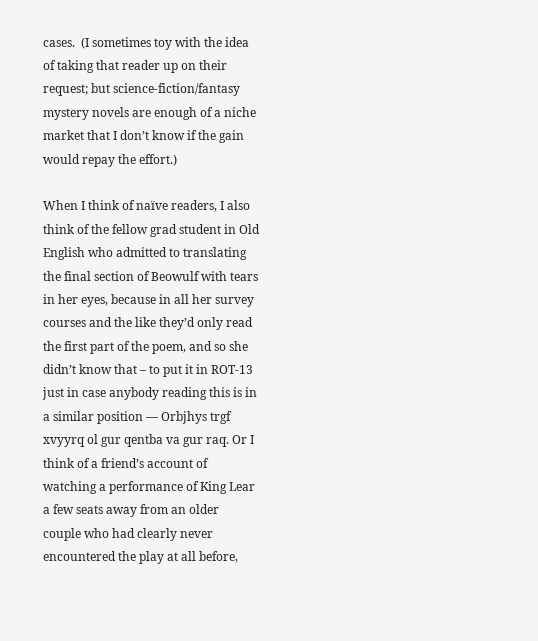cases.  (I sometimes toy with the idea of taking that reader up on their request; but science-fiction/fantasy mystery novels are enough of a niche market that I don’t know if the gain would repay the effort.)

When I think of naïve readers, I also think of the fellow grad student in Old English who admitted to translating the final section of Beowulf with tears in her eyes, because in all her survey courses and the like they’d only read the first part of the poem, and so she didn’t know that – to put it in ROT-13 just in case anybody reading this is in a similar position — Orbjhys trgf xvyyrq ol gur qentba va gur raq. Or I think of a friend’s account of watching a performance of King Lear a few seats away from an older couple who had clearly never encountered the play at all before,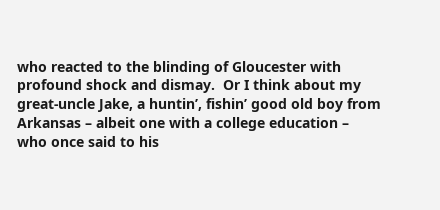who reacted to the blinding of Gloucester with profound shock and dismay.  Or I think about my great-uncle Jake, a huntin’, fishin’ good old boy from Arkansas – albeit one with a college education – who once said to his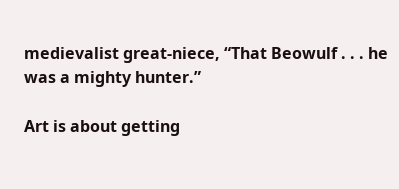medievalist great-niece, “That Beowulf . . . he was a mighty hunter.”

Art is about getting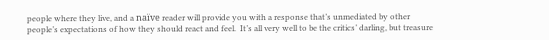people where they live, and a naïve reader will provide you with a response that’s unmediated by other people’s expectations of how they should react and feel.  It’s all very well to be the critics’ darling, but treasure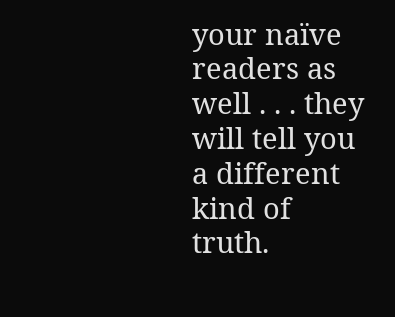your naïve readers as well . . . they will tell you a different kind of truth.